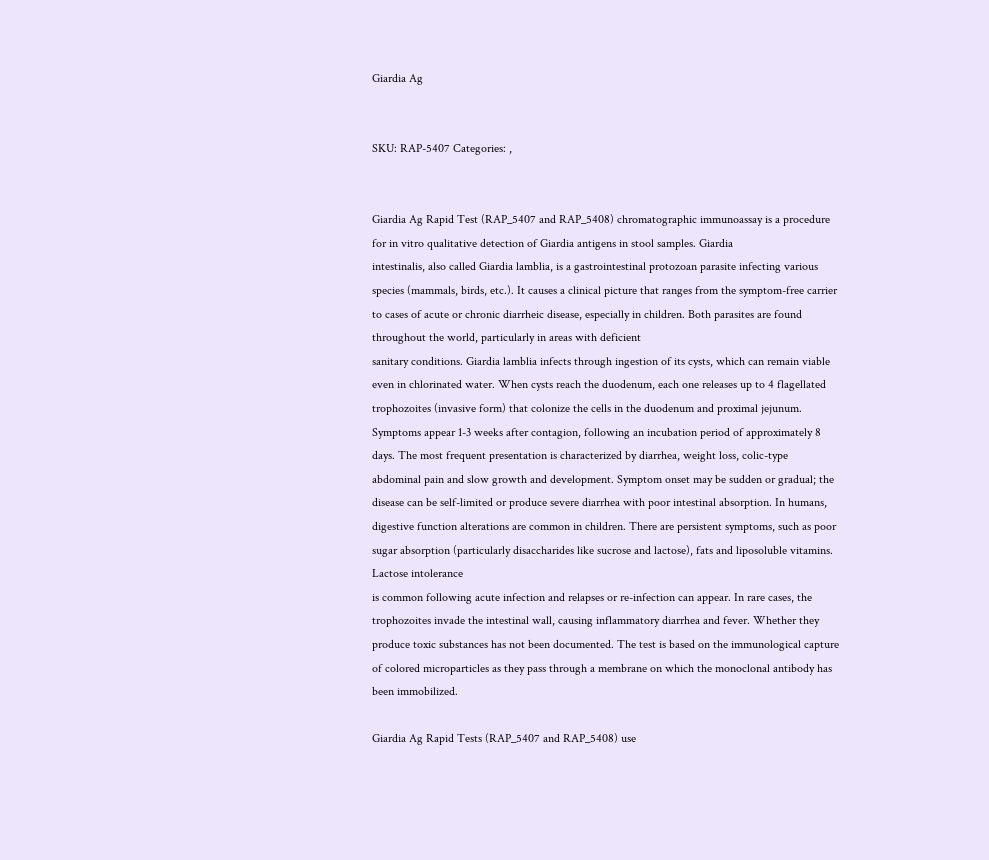Giardia Ag


SKU: RAP-5407 Categories: ,


Giardia Ag Rapid Test (RAP_5407 and RAP_5408) chromatographic immunoassay is a procedure for in vitro qualitative detection of Giardia antigens in stool samples. Giardia
intestinalis, also called Giardia lamblia, is a gastrointestinal protozoan parasite infecting various species (mammals, birds, etc.). It causes a clinical picture that ranges from the symptom-free carrier to cases of acute or chronic diarrheic disease, especially in children. Both parasites are found throughout the world, particularly in areas with deficient
sanitary conditions. Giardia lamblia infects through ingestion of its cysts, which can remain viable even in chlorinated water. When cysts reach the duodenum, each one releases up to 4 flagellated trophozoites (invasive form) that colonize the cells in the duodenum and proximal jejunum. Symptoms appear 1-3 weeks after contagion, following an incubation period of approximately 8 days. The most frequent presentation is characterized by diarrhea, weight loss, colic-type abdominal pain and slow growth and development. Symptom onset may be sudden or gradual; the disease can be self-limited or produce severe diarrhea with poor intestinal absorption. In humans, digestive function alterations are common in children. There are persistent symptoms, such as poor sugar absorption (particularly disaccharides like sucrose and lactose), fats and liposoluble vitamins. Lactose intolerance
is common following acute infection and relapses or re-infection can appear. In rare cases, the trophozoites invade the intestinal wall, causing inflammatory diarrhea and fever. Whether they produce toxic substances has not been documented. The test is based on the immunological capture of colored microparticles as they pass through a membrane on which the monoclonal antibody has been immobilized.

Giardia Ag Rapid Tests (RAP_5407 and RAP_5408) use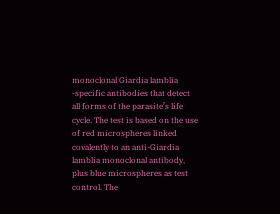monoclonal Giardia lamblia -specific antibodies that detect all forms of the parasite’s life cycle. The test is based on the use of red microspheres linked covalently to an anti-Giardia lamblia monoclonal antibody, plus blue microspheres as test control. The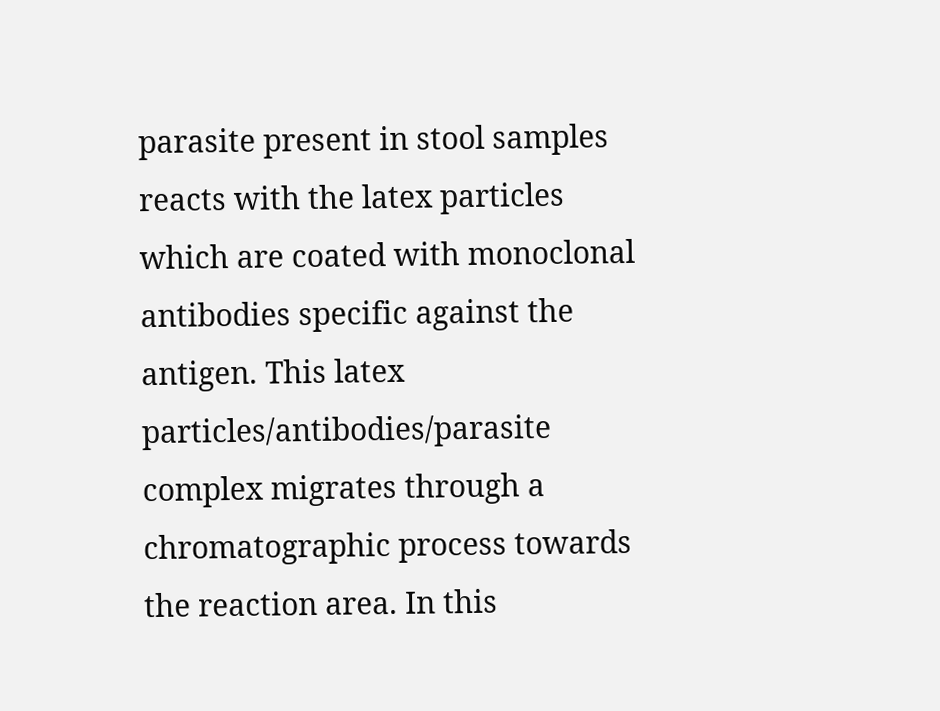parasite present in stool samples reacts with the latex particles which are coated with monoclonal antibodies specific against the antigen. This latex particles/antibodies/parasite complex migrates through a chromatographic process towards the reaction area. In this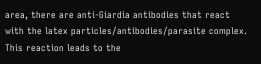area, there are anti-Giardia antibodies that react with the latex particles/antibodies/parasite complex. This reaction leads to the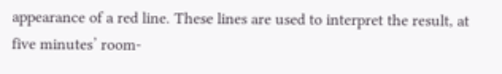appearance of a red line. These lines are used to interpret the result, at five minutes’ room-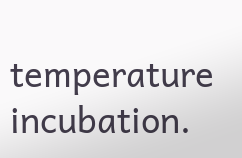temperature incubation.